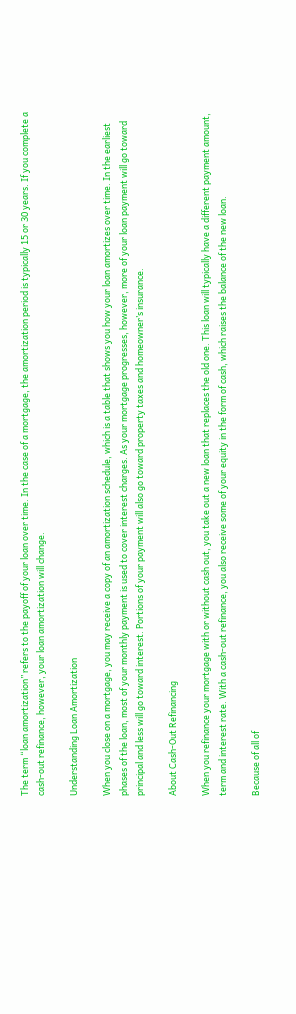The term “loan amortization” refers to the payoff of your loan over time. In the case of a mortgage, the amortization period is typically 15 or 30 years. If you complete a cash-out refinance, however, your loan amortization will change.

Understanding Loan Amortization

When you close on a mortgage, you may receive a copy of an amortization schedule, which is a table that shows you how your loan amortizes over time. In the earliest phases of the loan, most of your monthly payment is used to cover interest charges. As your mortgage progresses, however, more of your loan payment will go toward principal and less will go toward interest. Portions of your payment will also go toward property taxes and homeowner’s insurance.

About Cash-Out Refinancing

When you refinance your mortgage with or without cash out, you take out a new loan that replaces the old one. This loan will typically have a different payment amount, term and interest rate. With a cash-out refinance, you also receive some of your equity in the form of cash, which raises the balance of the new loan.

Because of all of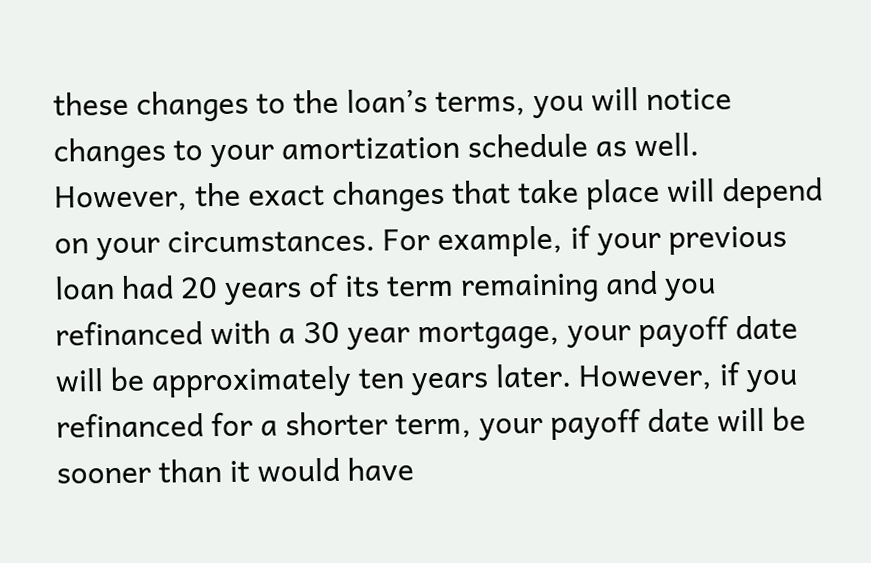these changes to the loan’s terms, you will notice changes to your amortization schedule as well. However, the exact changes that take place will depend on your circumstances. For example, if your previous loan had 20 years of its term remaining and you refinanced with a 30 year mortgage, your payoff date will be approximately ten years later. However, if you refinanced for a shorter term, your payoff date will be sooner than it would have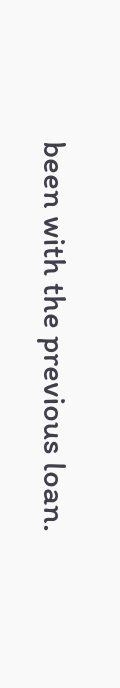been with the previous loan.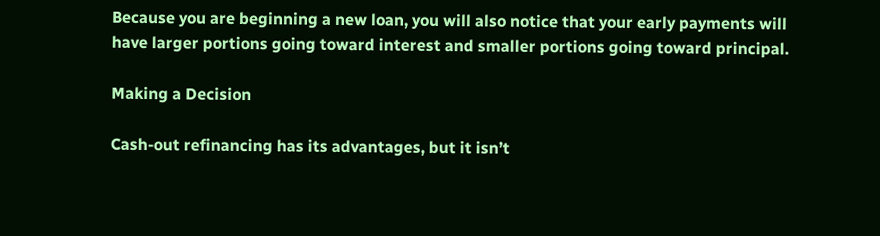Because you are beginning a new loan, you will also notice that your early payments will have larger portions going toward interest and smaller portions going toward principal.

Making a Decision

Cash-out refinancing has its advantages, but it isn’t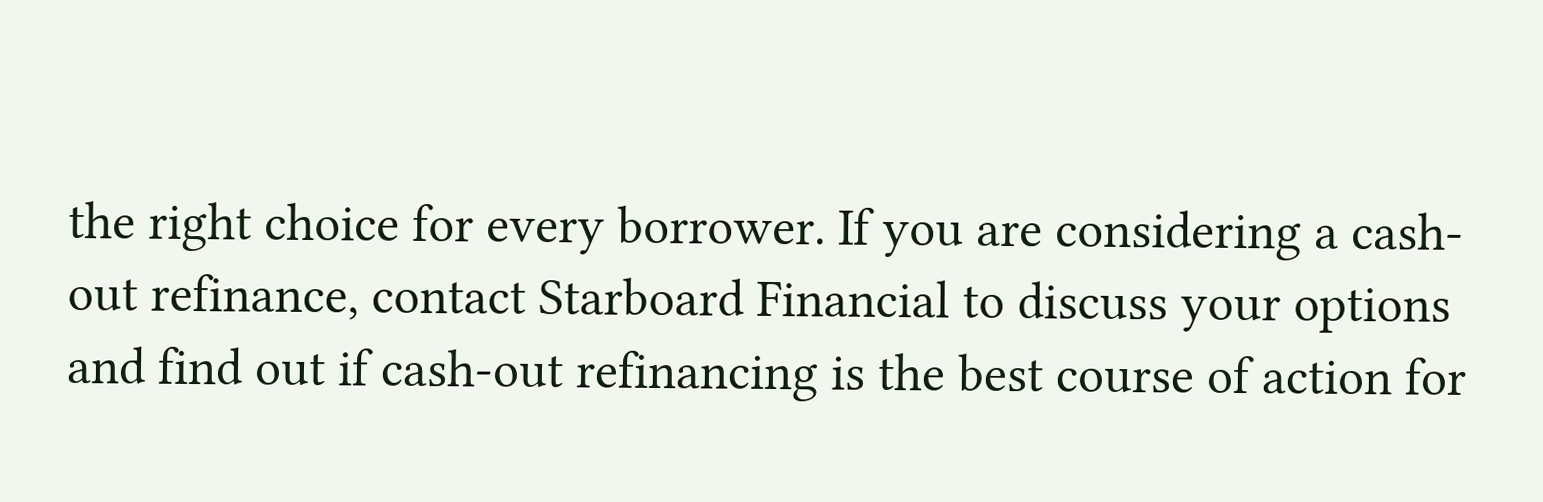the right choice for every borrower. If you are considering a cash-out refinance, contact Starboard Financial to discuss your options and find out if cash-out refinancing is the best course of action for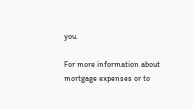you.

For more information about mortgage expenses or to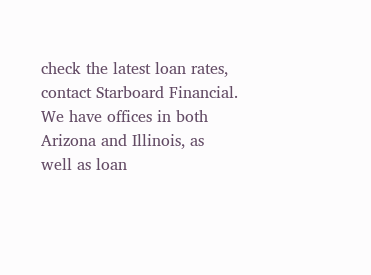check the latest loan rates, contact Starboard Financial. We have offices in both Arizona and Illinois, as well as loan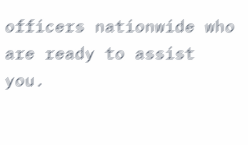officers nationwide who are ready to assist you.